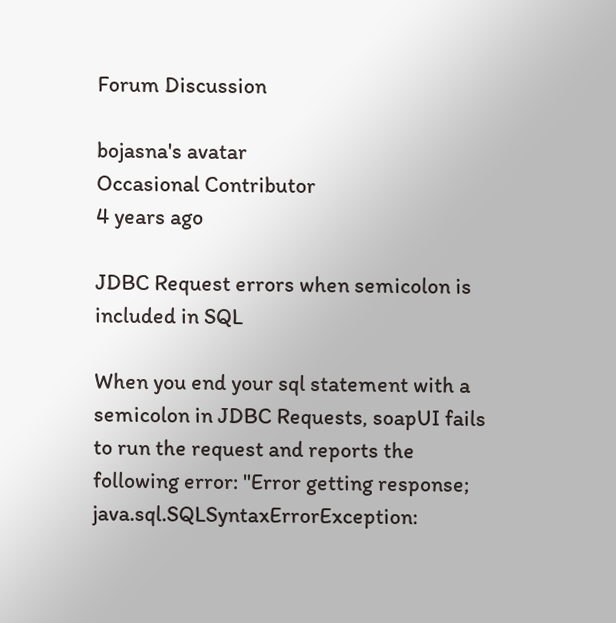Forum Discussion

bojasna's avatar
Occasional Contributor
4 years ago

JDBC Request errors when semicolon is included in SQL

When you end your sql statement with a semicolon in JDBC Requests, soapUI fails to run the request and reports the following error: "Error getting response; java.sql.SQLSyntaxErrorException: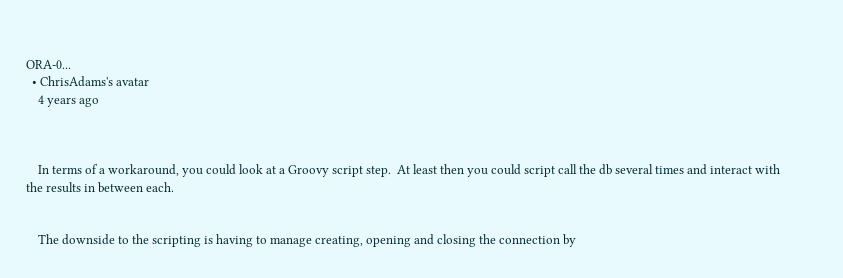ORA-0...
  • ChrisAdams's avatar
    4 years ago



    In terms of a workaround, you could look at a Groovy script step.  At least then you could script call the db several times and interact with the results in between each.


    The downside to the scripting is having to manage creating, opening and closing the connection by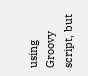using Groovy script, but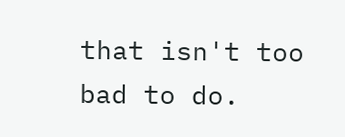that isn't too bad to do.